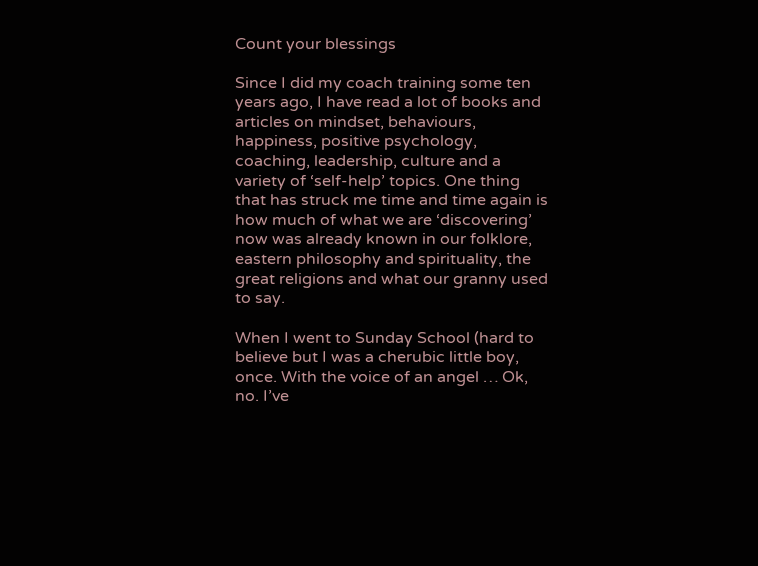Count your blessings

Since I did my coach training some ten years ago, I have read a lot of books and articles on mindset, behaviours, happiness, positive psychology, coaching, leadership, culture and a variety of ‘self-help’ topics. One thing that has struck me time and time again is how much of what we are ‘discovering’ now was already known in our folklore, eastern philosophy and spirituality, the great religions and what our granny used to say.

When I went to Sunday School (hard to believe but I was a cherubic little boy, once. With the voice of an angel … Ok, no. I’ve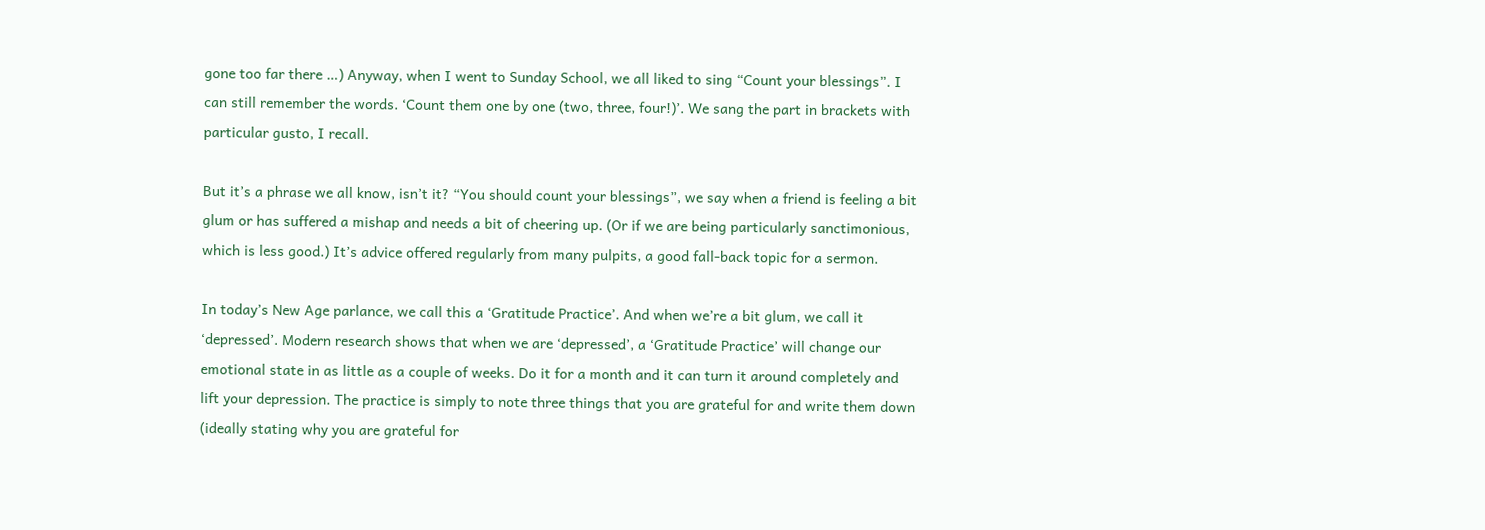gone too far there …) Anyway, when I went to Sunday School, we all liked to sing “Count your blessings”. I can still remember the words. ‘Count them one by one (two, three, four!)’. We sang the part in brackets with particular gusto, I recall.

But it’s a phrase we all know, isn’t it? “You should count your blessings”, we say when a friend is feeling a bit glum or has suffered a mishap and needs a bit of cheering up. (Or if we are being particularly sanctimonious, which is less good.) It’s advice offered regularly from many pulpits, a good fall-back topic for a sermon.

In today’s New Age parlance, we call this a ‘Gratitude Practice’. And when we’re a bit glum, we call it ‘depressed’. Modern research shows that when we are ‘depressed’, a ‘Gratitude Practice’ will change our emotional state in as little as a couple of weeks. Do it for a month and it can turn it around completely and lift your depression. The practice is simply to note three things that you are grateful for and write them down (ideally stating why you are grateful for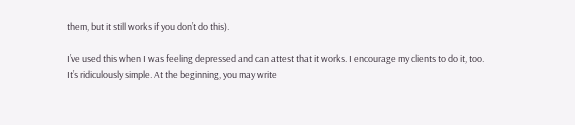them, but it still works if you don’t do this).

I’ve used this when I was feeling depressed and can attest that it works. I encourage my clients to do it, too. It’s ridiculously simple. At the beginning, you may write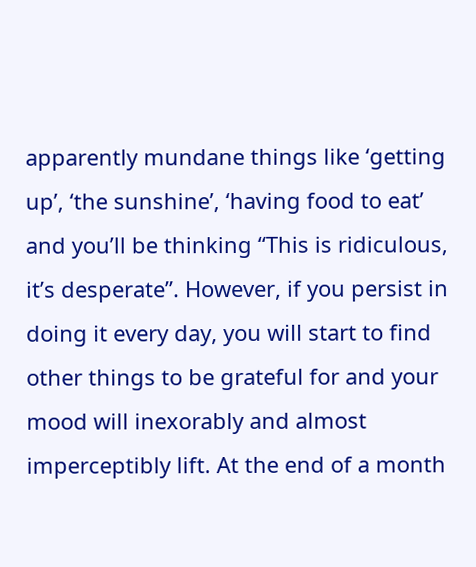apparently mundane things like ‘getting up’, ‘the sunshine’, ‘having food to eat’ and you’ll be thinking “This is ridiculous, it’s desperate”. However, if you persist in doing it every day, you will start to find other things to be grateful for and your mood will inexorably and almost imperceptibly lift. At the end of a month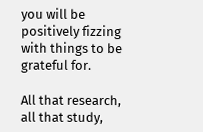you will be positively fizzing with things to be grateful for.

All that research, all that study,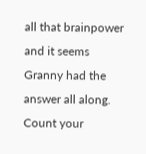all that brainpower and it seems Granny had the answer all along. Count your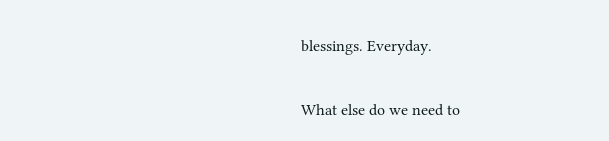blessings. Everyday.

What else do we need to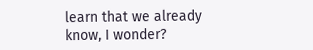learn that we already know, I wonder?